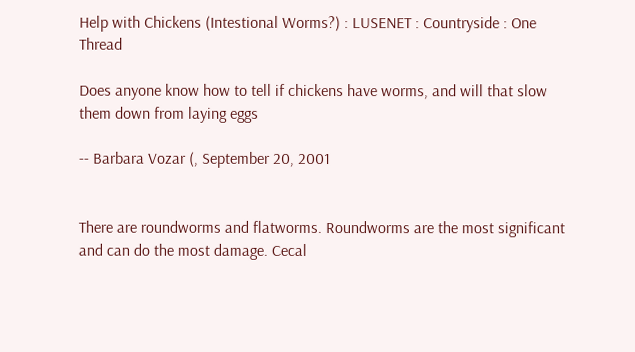Help with Chickens (Intestional Worms?) : LUSENET : Countryside : One Thread

Does anyone know how to tell if chickens have worms, and will that slow them down from laying eggs

-- Barbara Vozar (, September 20, 2001


There are roundworms and flatworms. Roundworms are the most significant and can do the most damage. Cecal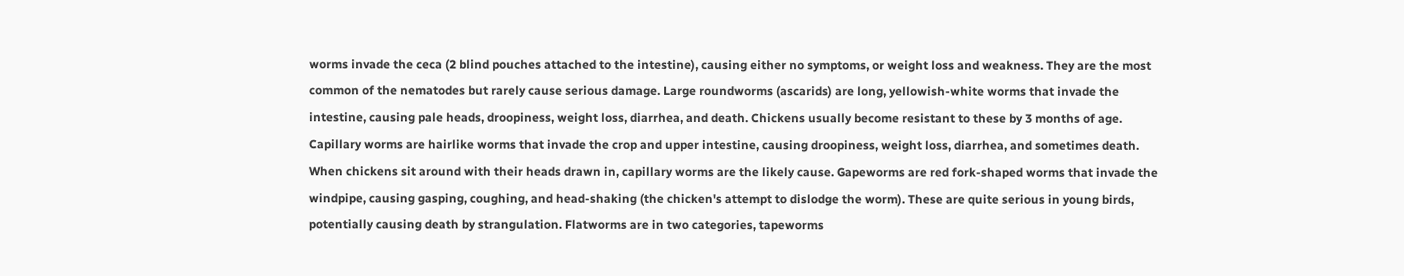worms invade the ceca (2 blind pouches attached to the intestine), causing either no symptoms, or weight loss and weakness. They are the most common of the nematodes but rarely cause serious damage. Large roundworms (ascarids) are long, yellowish-white worms that invade the intestine, causing pale heads, droopiness, weight loss, diarrhea, and death. Chickens usually become resistant to these by 3 months of age. Capillary worms are hairlike worms that invade the crop and upper intestine, causing droopiness, weight loss, diarrhea, and sometimes death. When chickens sit around with their heads drawn in, capillary worms are the likely cause. Gapeworms are red fork-shaped worms that invade the windpipe, causing gasping, coughing, and head-shaking (the chicken's attempt to dislodge the worm). These are quite serious in young birds, potentially causing death by strangulation. Flatworms are in two categories, tapeworms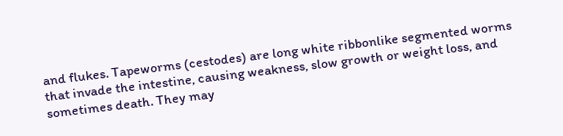and flukes. Tapeworms (cestodes) are long white ribbonlike segmented worms that invade the intestine, causing weakness, slow growth or weight loss, and sometimes death. They may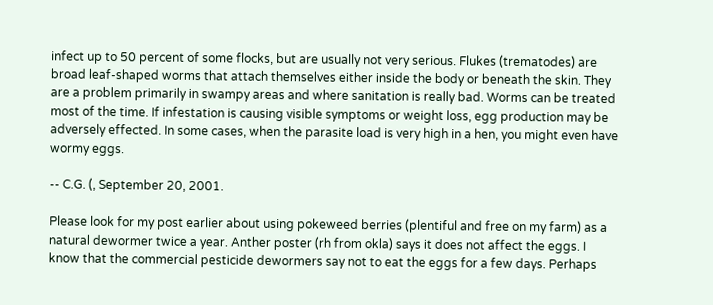infect up to 50 percent of some flocks, but are usually not very serious. Flukes (trematodes) are broad leaf-shaped worms that attach themselves either inside the body or beneath the skin. They are a problem primarily in swampy areas and where sanitation is really bad. Worms can be treated most of the time. If infestation is causing visible symptoms or weight loss, egg production may be adversely effected. In some cases, when the parasite load is very high in a hen, you might even have wormy eggs.

-- C.G. (, September 20, 2001.

Please look for my post earlier about using pokeweed berries (plentiful and free on my farm) as a natural dewormer twice a year. Anther poster (rh from okla) says it does not affect the eggs. I know that the commercial pesticide dewormers say not to eat the eggs for a few days. Perhaps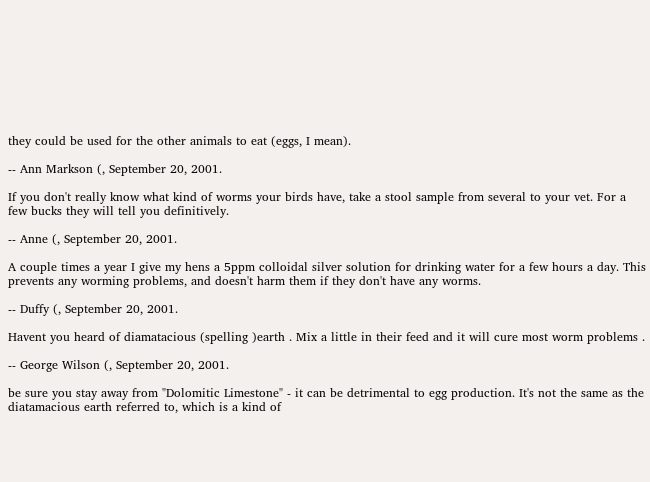they could be used for the other animals to eat (eggs, I mean).

-- Ann Markson (, September 20, 2001.

If you don't really know what kind of worms your birds have, take a stool sample from several to your vet. For a few bucks they will tell you definitively.

-- Anne (, September 20, 2001.

A couple times a year I give my hens a 5ppm colloidal silver solution for drinking water for a few hours a day. This prevents any worming problems, and doesn't harm them if they don't have any worms.

-- Duffy (, September 20, 2001.

Havent you heard of diamatacious (spelling )earth . Mix a little in their feed and it will cure most worm problems .

-- George Wilson (, September 20, 2001.

be sure you stay away from "Dolomitic Limestone" - it can be detrimental to egg production. It's not the same as the diatamacious earth referred to, which is a kind of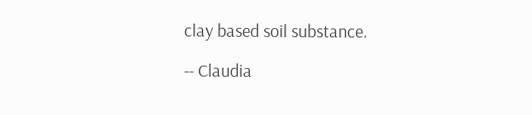clay based soil substance.

-- Claudia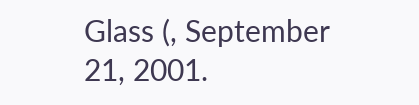Glass (, September 21, 2001.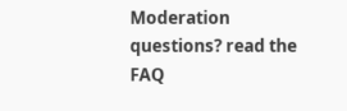Moderation questions? read the FAQ